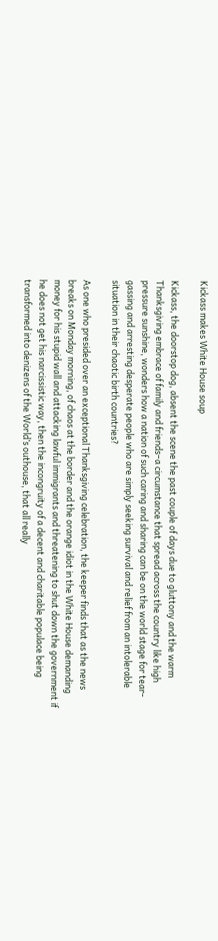Kickass makes White House soup

Kickass, the doorstop dog, absent the scene the past couple of days due to gluttony and the warm Thanksgiving embrace of family and friends–a circumstance that spread across the country like high pressure sunshine, wonders how a nation of such caring and sharing can be on the world stage for tear-gassing and arresting desperate people who are simply seeking survival and relief from an intolerable situation in their chaotic birth countries?

As one who presided over an exceptional Thanksgiving celebration, the keeper finds that as the news breaks on Monday morning, of chaos at the border and the orange idiot in the White House demanding money for his stupid wall and attacking lawful immigrants and threatening to shut down the government if he does not get his narcissistic way, then the incongruity of a decent and charitable populace being transformed into denizens of the World’s outhouse, that all really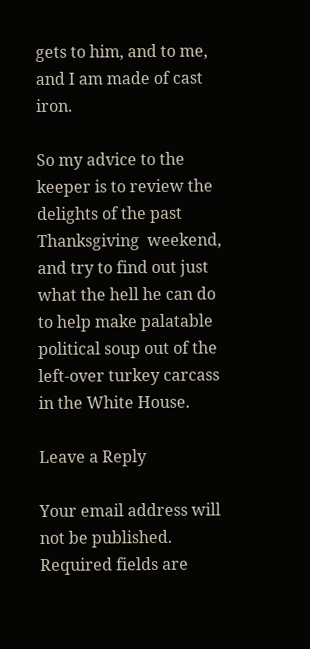gets to him, and to me, and I am made of cast iron.

So my advice to the keeper is to review the delights of the past Thanksgiving  weekend, and try to find out just what the hell he can do to help make palatable political soup out of the left-over turkey carcass in the White House.

Leave a Reply

Your email address will not be published. Required fields are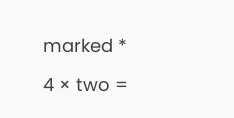marked *

4 × two =